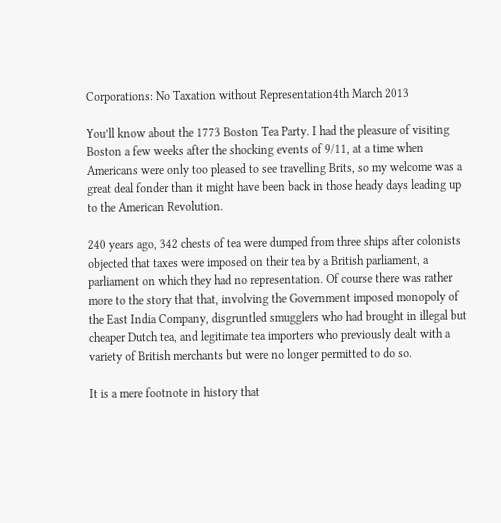Corporations: No Taxation without Representation4th March 2013

You’ll know about the 1773 Boston Tea Party. I had the pleasure of visiting Boston a few weeks after the shocking events of 9/11, at a time when Americans were only too pleased to see travelling Brits, so my welcome was a great deal fonder than it might have been back in those heady days leading up to the American Revolution.

240 years ago, 342 chests of tea were dumped from three ships after colonists objected that taxes were imposed on their tea by a British parliament, a parliament on which they had no representation. Of course there was rather more to the story that that, involving the Government imposed monopoly of the East India Company, disgruntled smugglers who had brought in illegal but cheaper Dutch tea, and legitimate tea importers who previously dealt with a variety of British merchants but were no longer permitted to do so.

It is a mere footnote in history that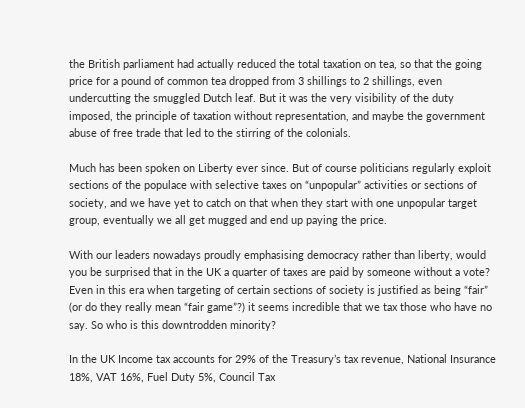the British parliament had actually reduced the total taxation on tea, so that the going price for a pound of common tea dropped from 3 shillings to 2 shillings, even undercutting the smuggled Dutch leaf. But it was the very visibility of the duty imposed, the principle of taxation without representation, and maybe the government abuse of free trade that led to the stirring of the colonials.

Much has been spoken on Liberty ever since. But of course politicians regularly exploit sections of the populace with selective taxes on “unpopular” activities or sections of society, and we have yet to catch on that when they start with one unpopular target group, eventually we all get mugged and end up paying the price.

With our leaders nowadays proudly emphasising democracy rather than liberty, would you be surprised that in the UK a quarter of taxes are paid by someone without a vote? Even in this era when targeting of certain sections of society is justified as being “fair” (or do they really mean “fair game”?) it seems incredible that we tax those who have no say. So who is this downtrodden minority?

In the UK Income tax accounts for 29% of the Treasury’s tax revenue, National Insurance 18%, VAT 16%, Fuel Duty 5%, Council Tax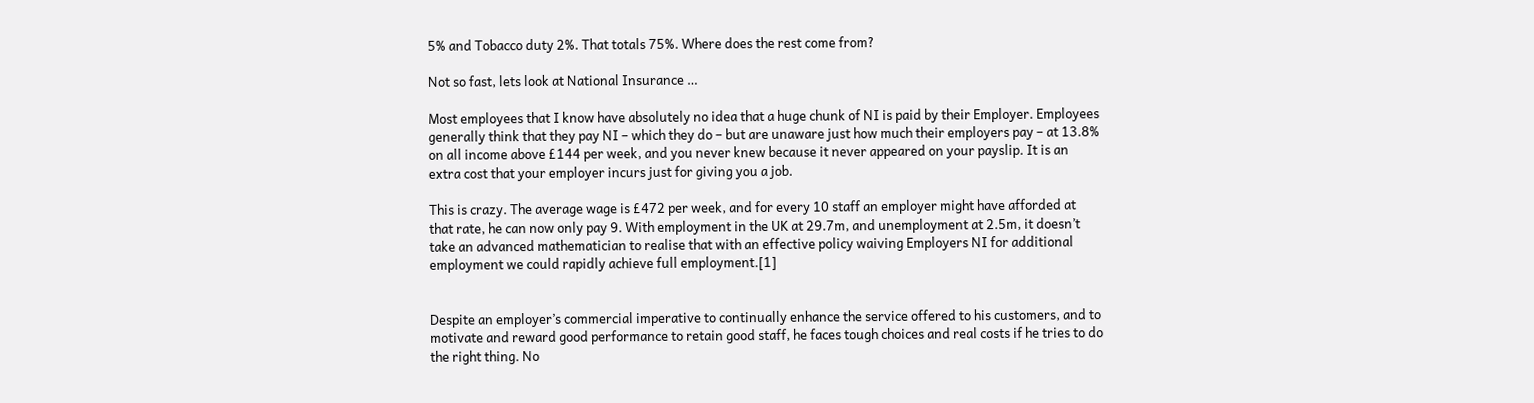5% and Tobacco duty 2%. That totals 75%. Where does the rest come from?

Not so fast, lets look at National Insurance …

Most employees that I know have absolutely no idea that a huge chunk of NI is paid by their Employer. Employees generally think that they pay NI – which they do – but are unaware just how much their employers pay – at 13.8% on all income above £144 per week, and you never knew because it never appeared on your payslip. It is an extra cost that your employer incurs just for giving you a job.

This is crazy. The average wage is £472 per week, and for every 10 staff an employer might have afforded at that rate, he can now only pay 9. With employment in the UK at 29.7m, and unemployment at 2.5m, it doesn’t take an advanced mathematician to realise that with an effective policy waiving Employers NI for additional employment we could rapidly achieve full employment.[1]


Despite an employer’s commercial imperative to continually enhance the service offered to his customers, and to motivate and reward good performance to retain good staff, he faces tough choices and real costs if he tries to do the right thing. No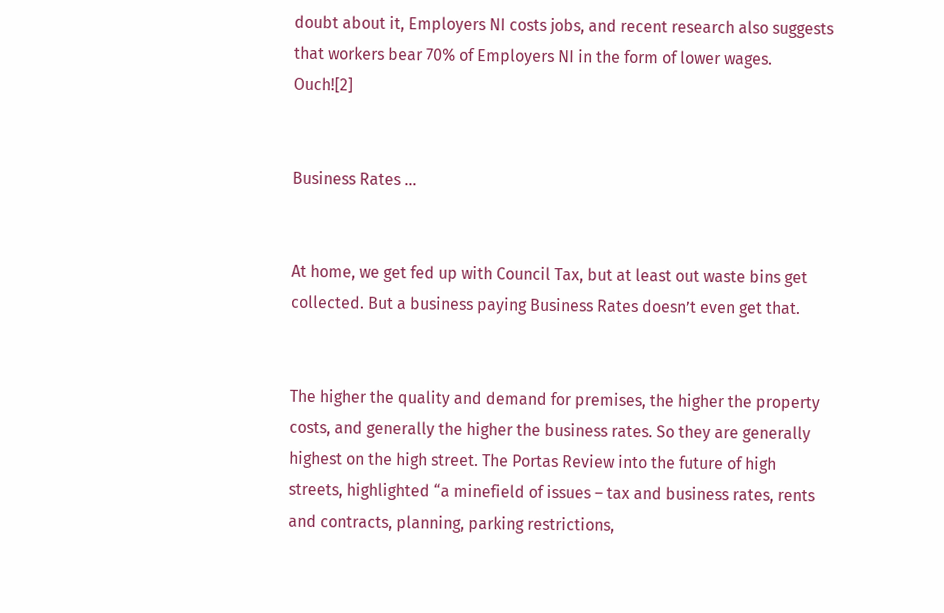doubt about it, Employers NI costs jobs, and recent research also suggests that workers bear 70% of Employers NI in the form of lower wages. Ouch![2]


Business Rates …


At home, we get fed up with Council Tax, but at least out waste bins get collected. But a business paying Business Rates doesn’t even get that.


The higher the quality and demand for premises, the higher the property costs, and generally the higher the business rates. So they are generally highest on the high street. The Portas Review into the future of high streets, highlighted “a minefield of issues – tax and business rates, rents and contracts, planning, parking restrictions,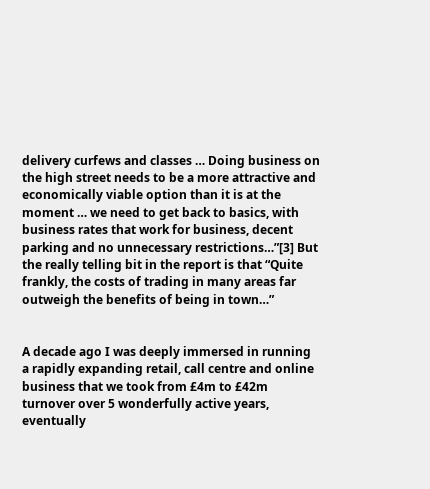delivery curfews and classes … Doing business on the high street needs to be a more attractive and economically viable option than it is at the moment … we need to get back to basics, with business rates that work for business, decent parking and no unnecessary restrictions…”[3] But the really telling bit in the report is that “Quite frankly, the costs of trading in many areas far outweigh the benefits of being in town…”


A decade ago I was deeply immersed in running a rapidly expanding retail, call centre and online business that we took from £4m to £42m turnover over 5 wonderfully active years, eventually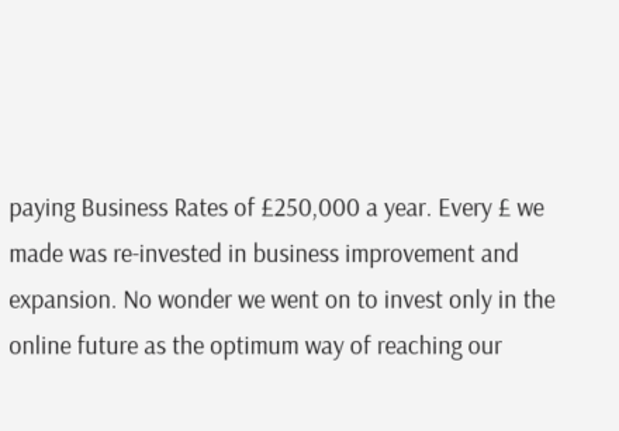paying Business Rates of £250,000 a year. Every £ we made was re-invested in business improvement and expansion. No wonder we went on to invest only in the online future as the optimum way of reaching our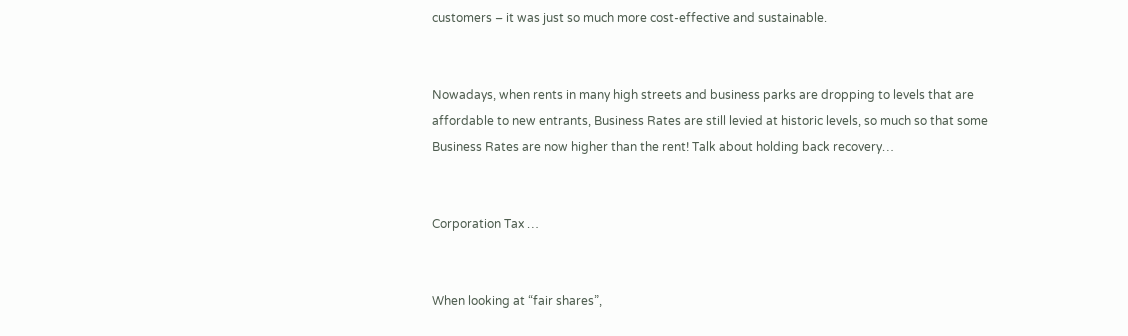customers – it was just so much more cost-effective and sustainable.


Nowadays, when rents in many high streets and business parks are dropping to levels that are affordable to new entrants, Business Rates are still levied at historic levels, so much so that some Business Rates are now higher than the rent! Talk about holding back recovery…


Corporation Tax …


When looking at “fair shares”,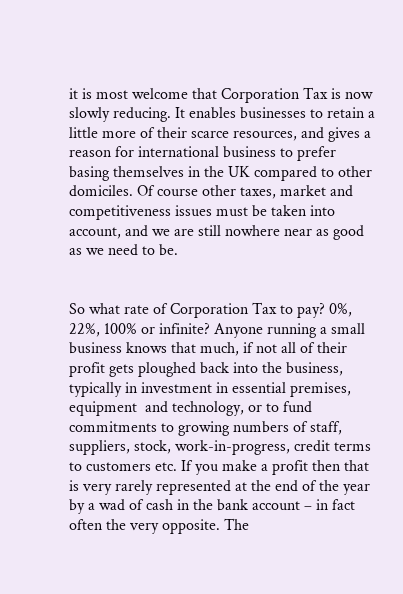it is most welcome that Corporation Tax is now slowly reducing. It enables businesses to retain a little more of their scarce resources, and gives a reason for international business to prefer basing themselves in the UK compared to other domiciles. Of course other taxes, market and competitiveness issues must be taken into account, and we are still nowhere near as good as we need to be.


So what rate of Corporation Tax to pay? 0%, 22%, 100% or infinite? Anyone running a small business knows that much, if not all of their profit gets ploughed back into the business, typically in investment in essential premises, equipment  and technology, or to fund commitments to growing numbers of staff, suppliers, stock, work-in-progress, credit terms to customers etc. If you make a profit then that is very rarely represented at the end of the year by a wad of cash in the bank account – in fact often the very opposite. The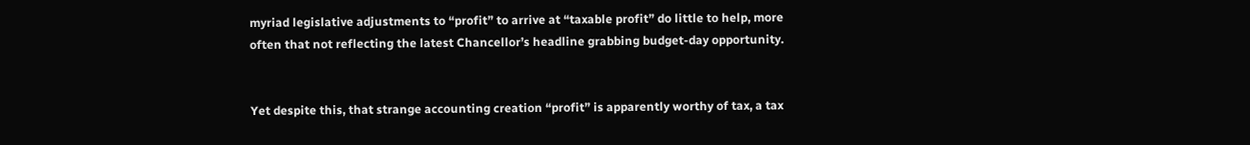myriad legislative adjustments to “profit” to arrive at “taxable profit” do little to help, more often that not reflecting the latest Chancellor’s headline grabbing budget-day opportunity.


Yet despite this, that strange accounting creation “profit” is apparently worthy of tax, a tax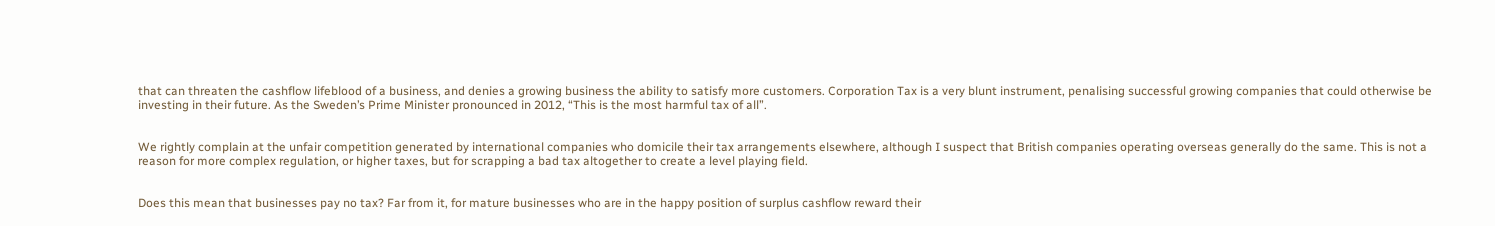that can threaten the cashflow lifeblood of a business, and denies a growing business the ability to satisfy more customers. Corporation Tax is a very blunt instrument, penalising successful growing companies that could otherwise be investing in their future. As the Sweden’s Prime Minister pronounced in 2012, “This is the most harmful tax of all”.


We rightly complain at the unfair competition generated by international companies who domicile their tax arrangements elsewhere, although I suspect that British companies operating overseas generally do the same. This is not a reason for more complex regulation, or higher taxes, but for scrapping a bad tax altogether to create a level playing field.


Does this mean that businesses pay no tax? Far from it, for mature businesses who are in the happy position of surplus cashflow reward their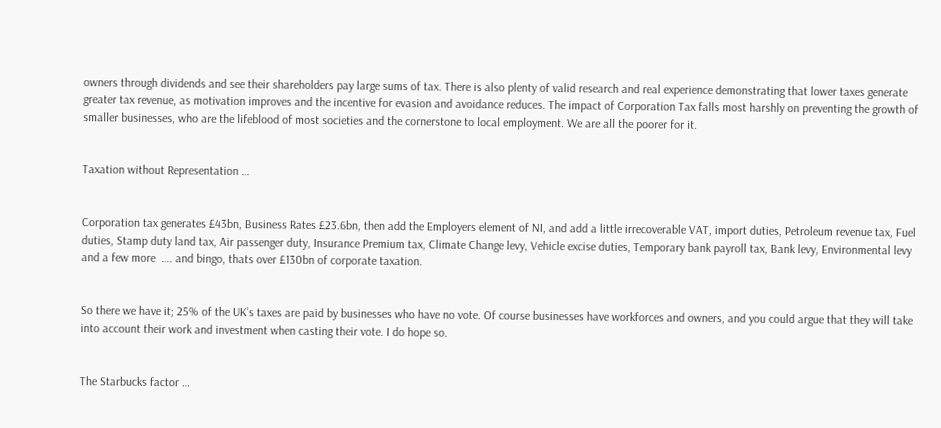owners through dividends and see their shareholders pay large sums of tax. There is also plenty of valid research and real experience demonstrating that lower taxes generate greater tax revenue, as motivation improves and the incentive for evasion and avoidance reduces. The impact of Corporation Tax falls most harshly on preventing the growth of smaller businesses, who are the lifeblood of most societies and the cornerstone to local employment. We are all the poorer for it.


Taxation without Representation …


Corporation tax generates £43bn, Business Rates £23.6bn, then add the Employers element of NI, and add a little irrecoverable VAT, import duties, Petroleum revenue tax, Fuel duties, Stamp duty land tax, Air passenger duty, Insurance Premium tax, Climate Change levy, Vehicle excise duties, Temporary bank payroll tax, Bank levy, Environmental levy and a few more  …. and bingo, thats over £130bn of corporate taxation.


So there we have it; 25% of the UK’s taxes are paid by businesses who have no vote. Of course businesses have workforces and owners, and you could argue that they will take into account their work and investment when casting their vote. I do hope so.


The Starbucks factor …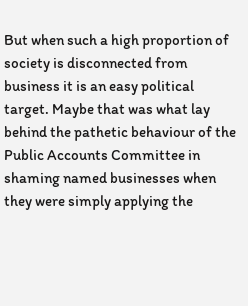But when such a high proportion of society is disconnected from business it is an easy political target. Maybe that was what lay behind the pathetic behaviour of the Public Accounts Committee in shaming named businesses when they were simply applying the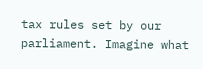tax rules set by our parliament. Imagine what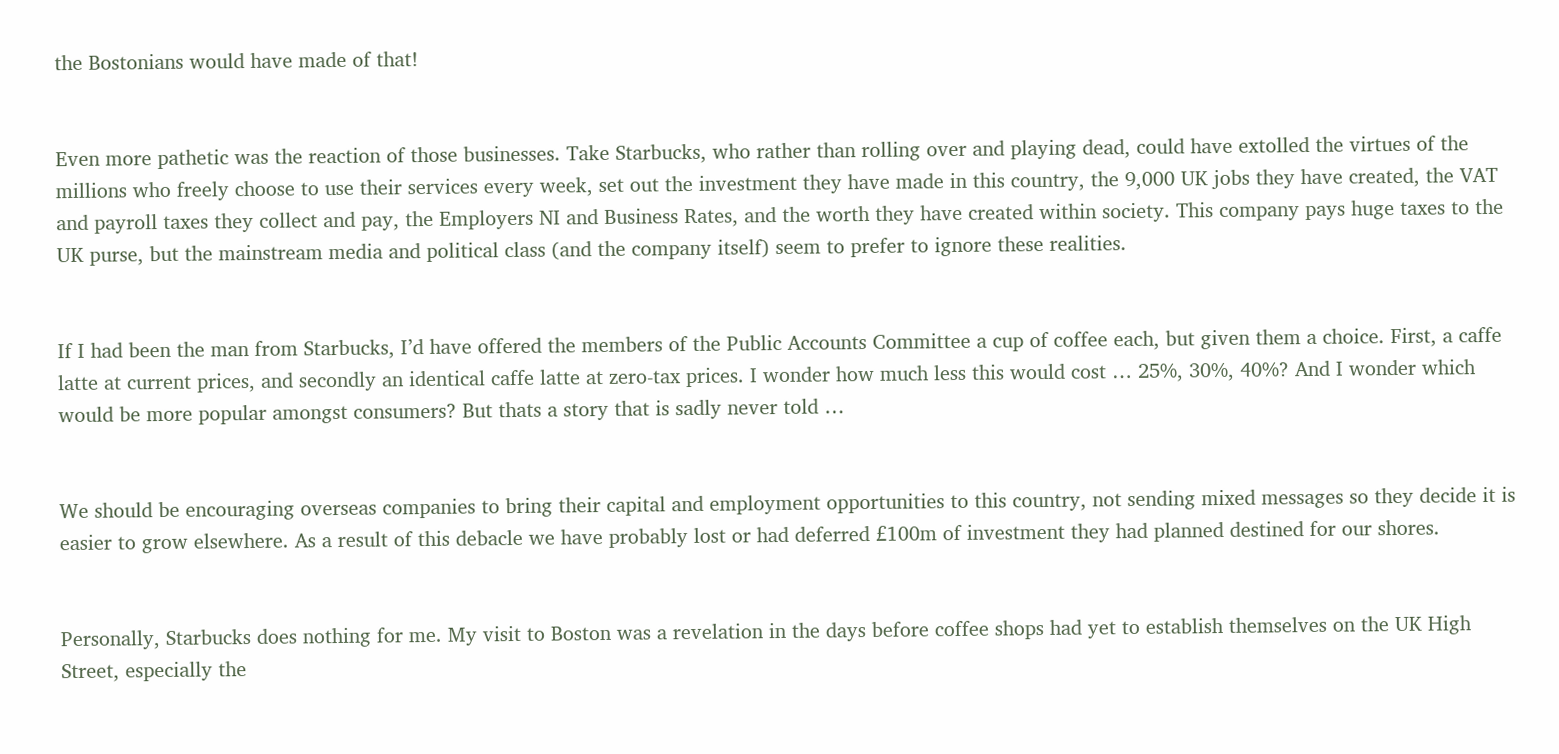the Bostonians would have made of that!


Even more pathetic was the reaction of those businesses. Take Starbucks, who rather than rolling over and playing dead, could have extolled the virtues of the millions who freely choose to use their services every week, set out the investment they have made in this country, the 9,000 UK jobs they have created, the VAT and payroll taxes they collect and pay, the Employers NI and Business Rates, and the worth they have created within society. This company pays huge taxes to the UK purse, but the mainstream media and political class (and the company itself) seem to prefer to ignore these realities.


If I had been the man from Starbucks, I’d have offered the members of the Public Accounts Committee a cup of coffee each, but given them a choice. First, a caffe latte at current prices, and secondly an identical caffe latte at zero-tax prices. I wonder how much less this would cost … 25%, 30%, 40%? And I wonder which would be more popular amongst consumers? But thats a story that is sadly never told …


We should be encouraging overseas companies to bring their capital and employment opportunities to this country, not sending mixed messages so they decide it is easier to grow elsewhere. As a result of this debacle we have probably lost or had deferred £100m of investment they had planned destined for our shores.


Personally, Starbucks does nothing for me. My visit to Boston was a revelation in the days before coffee shops had yet to establish themselves on the UK High Street, especially the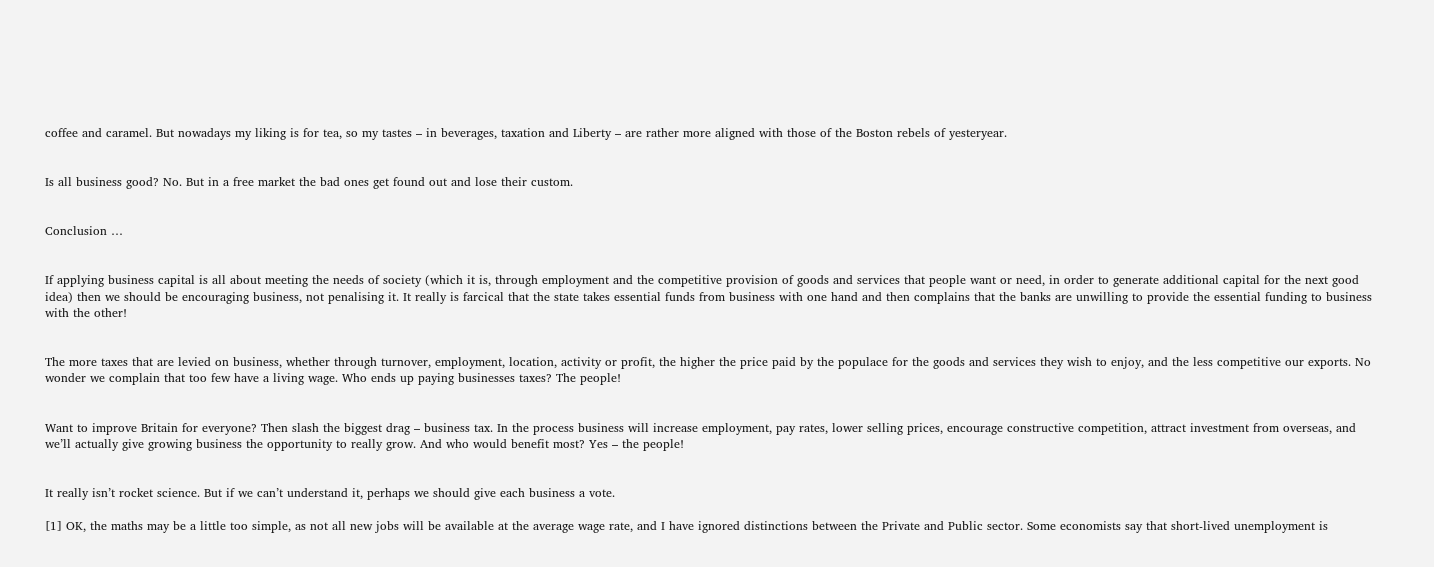coffee and caramel. But nowadays my liking is for tea, so my tastes – in beverages, taxation and Liberty – are rather more aligned with those of the Boston rebels of yesteryear.


Is all business good? No. But in a free market the bad ones get found out and lose their custom.


Conclusion …


If applying business capital is all about meeting the needs of society (which it is, through employment and the competitive provision of goods and services that people want or need, in order to generate additional capital for the next good idea) then we should be encouraging business, not penalising it. It really is farcical that the state takes essential funds from business with one hand and then complains that the banks are unwilling to provide the essential funding to business with the other!


The more taxes that are levied on business, whether through turnover, employment, location, activity or profit, the higher the price paid by the populace for the goods and services they wish to enjoy, and the less competitive our exports. No wonder we complain that too few have a living wage. Who ends up paying businesses taxes? The people!


Want to improve Britain for everyone? Then slash the biggest drag – business tax. In the process business will increase employment, pay rates, lower selling prices, encourage constructive competition, attract investment from overseas, and we’ll actually give growing business the opportunity to really grow. And who would benefit most? Yes – the people!


It really isn’t rocket science. But if we can’t understand it, perhaps we should give each business a vote.

[1] OK, the maths may be a little too simple, as not all new jobs will be available at the average wage rate, and I have ignored distinctions between the Private and Public sector. Some economists say that short-lived unemployment is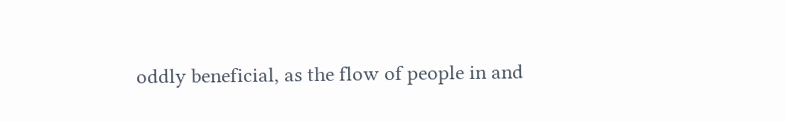oddly beneficial, as the flow of people in and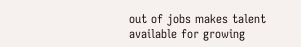out of jobs makes talent available for growing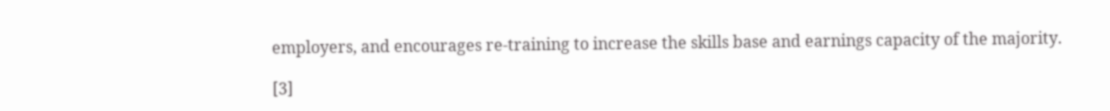employers, and encourages re-training to increase the skills base and earnings capacity of the majority.

[3]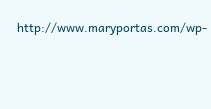http://www.maryportas.com/wp-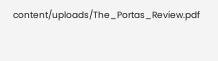content/uploads/The_Portas_Review.pdf